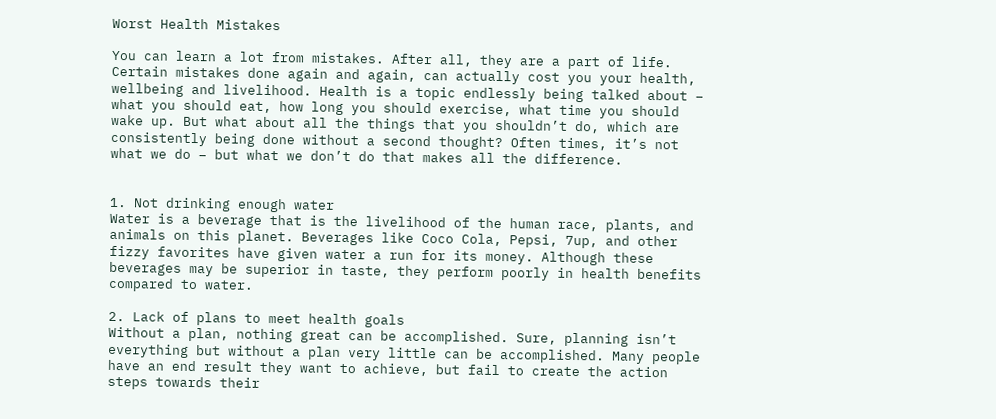Worst Health Mistakes

You can learn a lot from mistakes. After all, they are a part of life. Certain mistakes done again and again, can actually cost you your health, wellbeing and livelihood. Health is a topic endlessly being talked about – what you should eat, how long you should exercise, what time you should wake up. But what about all the things that you shouldn’t do, which are consistently being done without a second thought? Often times, it’s not what we do – but what we don’t do that makes all the difference.


1. Not drinking enough water
Water is a beverage that is the livelihood of the human race, plants, and animals on this planet. Beverages like Coco Cola, Pepsi, 7up, and other fizzy favorites have given water a run for its money. Although these beverages may be superior in taste, they perform poorly in health benefits compared to water.

2. Lack of plans to meet health goals
Without a plan, nothing great can be accomplished. Sure, planning isn’t everything but without a plan very little can be accomplished. Many people have an end result they want to achieve, but fail to create the action steps towards their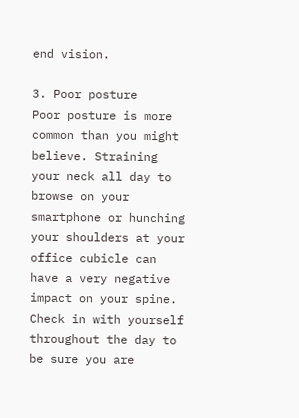end vision.

3. Poor posture
Poor posture is more common than you might believe. Straining your neck all day to browse on your smartphone or hunching your shoulders at your office cubicle can have a very negative impact on your spine. Check in with yourself throughout the day to be sure you are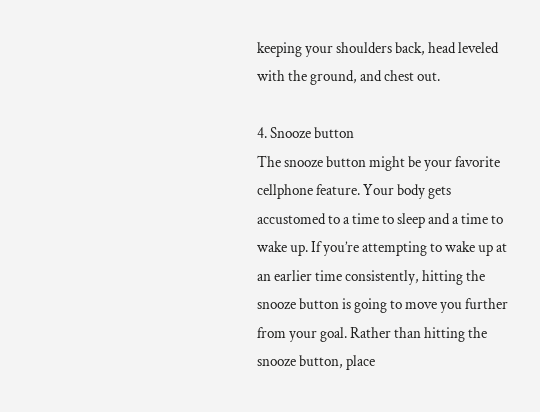keeping your shoulders back, head leveled with the ground, and chest out.

4. Snooze button
The snooze button might be your favorite cellphone feature. Your body gets accustomed to a time to sleep and a time to wake up. If you’re attempting to wake up at an earlier time consistently, hitting the snooze button is going to move you further from your goal. Rather than hitting the snooze button, place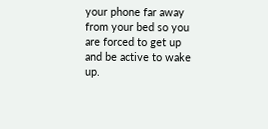your phone far away from your bed so you are forced to get up and be active to wake up.